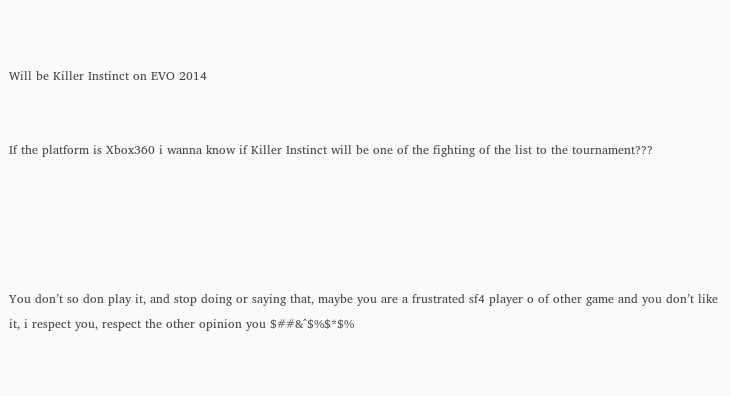Will be Killer Instinct on EVO 2014


If the platform is Xbox360 i wanna know if Killer Instinct will be one of the fighting of the list to the tournament???





You don’t so don play it, and stop doing or saying that, maybe you are a frustrated sf4 player o of other game and you don’t like it, i respect you, respect the other opinion you $##&^$%$*$%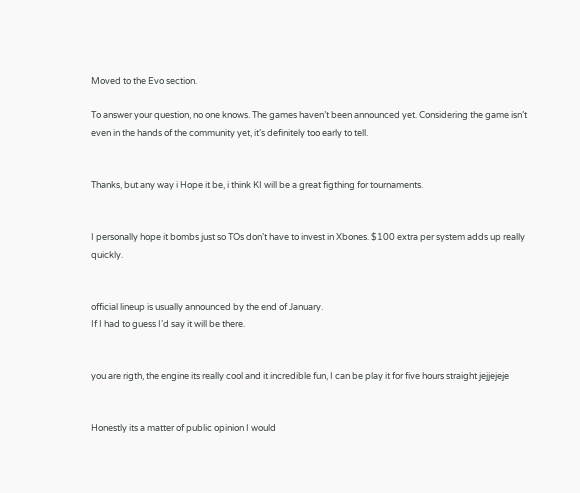Moved to the Evo section.

To answer your question, no one knows. The games haven’t been announced yet. Considering the game isn’t even in the hands of the community yet, it’s definitely too early to tell.


Thanks, but any way i Hope it be, i think KI will be a great figthing for tournaments.


I personally hope it bombs just so TOs don’t have to invest in Xbones. $100 extra per system adds up really quickly.


official lineup is usually announced by the end of January.
If I had to guess I’d say it will be there.


you are rigth, the engine its really cool and it incredible fun, I can be play it for five hours straight jejjejeje


Honestly its a matter of public opinion I would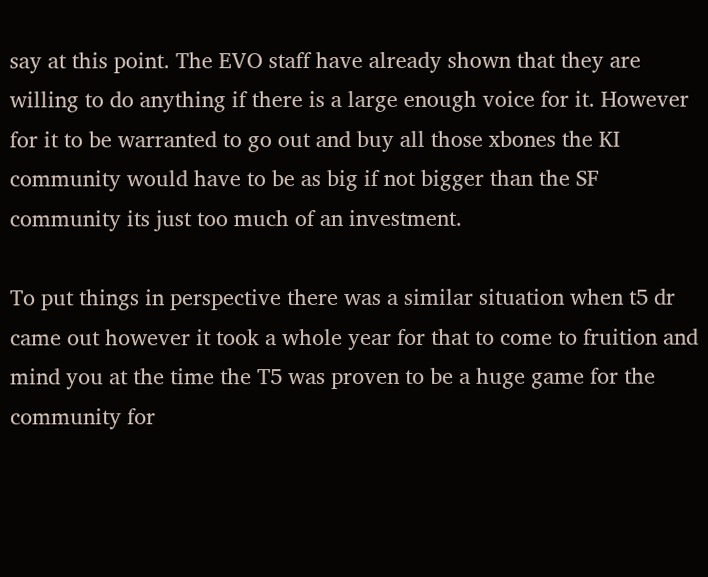say at this point. The EVO staff have already shown that they are willing to do anything if there is a large enough voice for it. However for it to be warranted to go out and buy all those xbones the KI community would have to be as big if not bigger than the SF community its just too much of an investment.

To put things in perspective there was a similar situation when t5 dr came out however it took a whole year for that to come to fruition and mind you at the time the T5 was proven to be a huge game for the community for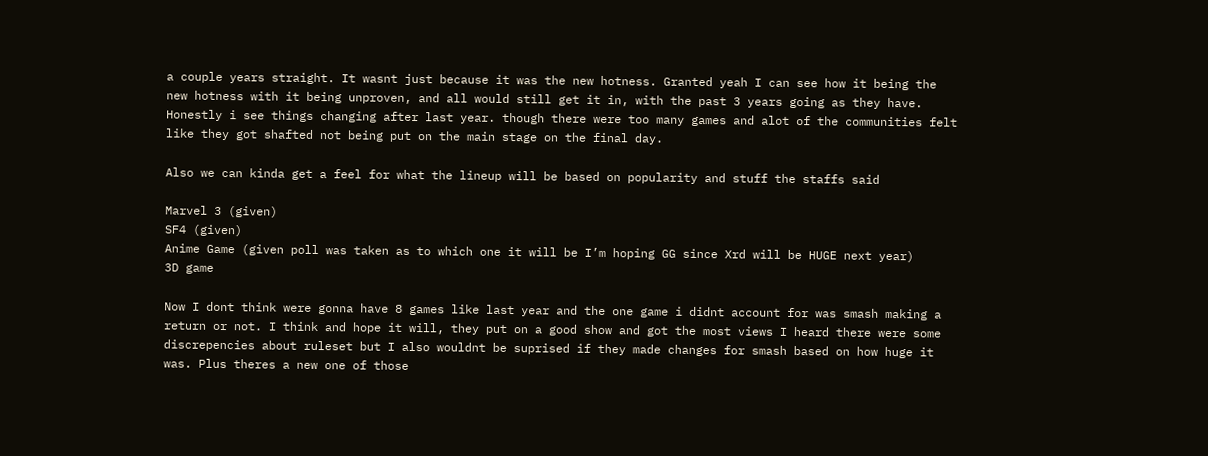a couple years straight. It wasnt just because it was the new hotness. Granted yeah I can see how it being the new hotness with it being unproven, and all would still get it in, with the past 3 years going as they have. Honestly i see things changing after last year. though there were too many games and alot of the communities felt like they got shafted not being put on the main stage on the final day.

Also we can kinda get a feel for what the lineup will be based on popularity and stuff the staffs said

Marvel 3 (given)
SF4 (given)
Anime Game (given poll was taken as to which one it will be I’m hoping GG since Xrd will be HUGE next year)
3D game

Now I dont think were gonna have 8 games like last year and the one game i didnt account for was smash making a return or not. I think and hope it will, they put on a good show and got the most views I heard there were some discrepencies about ruleset but I also wouldnt be suprised if they made changes for smash based on how huge it was. Plus theres a new one of those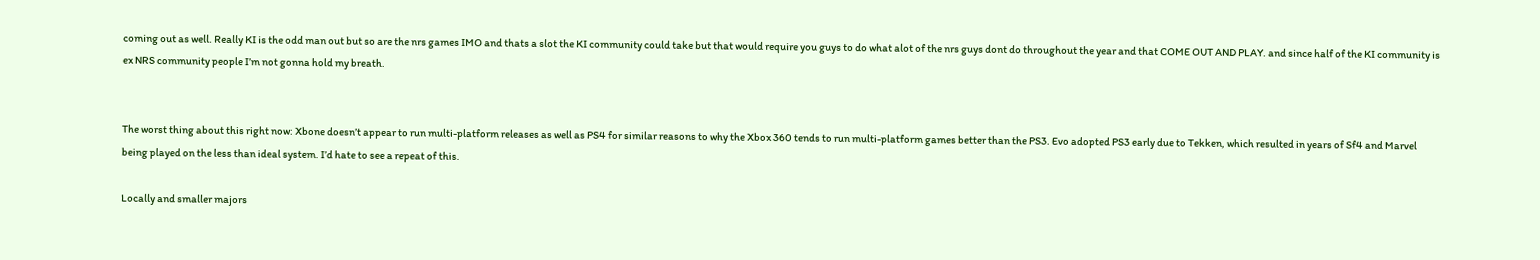coming out as well. Really KI is the odd man out but so are the nrs games IMO and thats a slot the KI community could take but that would require you guys to do what alot of the nrs guys dont do throughout the year and that COME OUT AND PLAY. and since half of the KI community is ex NRS community people I’m not gonna hold my breath.


The worst thing about this right now: Xbone doesn’t appear to run multi-platform releases as well as PS4 for similar reasons to why the Xbox 360 tends to run multi-platform games better than the PS3. Evo adopted PS3 early due to Tekken, which resulted in years of Sf4 and Marvel being played on the less than ideal system. I’d hate to see a repeat of this.

Locally and smaller majors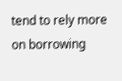tend to rely more on borrowing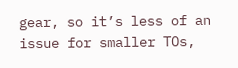gear, so it’s less of an issue for smaller TOs,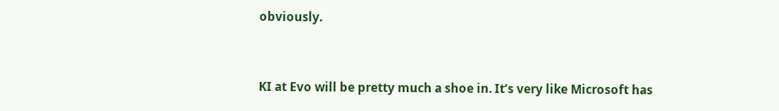obviously.


KI at Evo will be pretty much a shoe in. It’s very like Microsoft has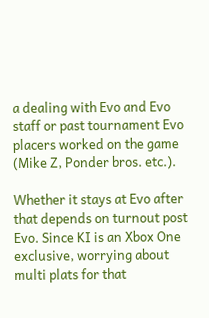a dealing with Evo and Evo staff or past tournament Evo placers worked on the game (Mike Z, Ponder bros. etc.).

Whether it stays at Evo after that depends on turnout post Evo. Since KI is an Xbox One exclusive, worrying about multi plats for that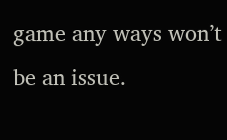game any ways won’t be an issue.